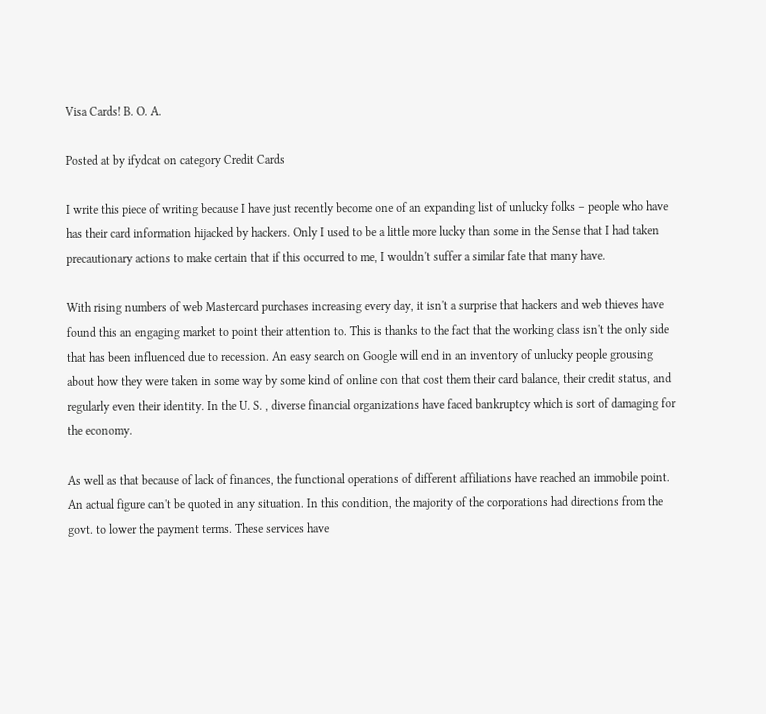Visa Cards! B. O. A.

Posted at by ifydcat on category Credit Cards

I write this piece of writing because I have just recently become one of an expanding list of unlucky folks – people who have has their card information hijacked by hackers. Only I used to be a little more lucky than some in the Sense that I had taken precautionary actions to make certain that if this occurred to me, I wouldn't suffer a similar fate that many have.

With rising numbers of web Mastercard purchases increasing every day, it isn't a surprise that hackers and web thieves have found this an engaging market to point their attention to. This is thanks to the fact that the working class isn't the only side that has been influenced due to recession. An easy search on Google will end in an inventory of unlucky people grousing about how they were taken in some way by some kind of online con that cost them their card balance, their credit status, and regularly even their identity. In the U. S. , diverse financial organizations have faced bankruptcy which is sort of damaging for the economy.

As well as that because of lack of finances, the functional operations of different affiliations have reached an immobile point. An actual figure can't be quoted in any situation. In this condition, the majority of the corporations had directions from the govt. to lower the payment terms. These services have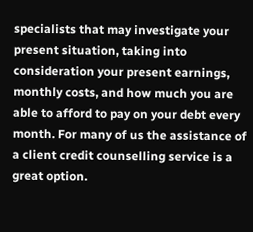specialists that may investigate your present situation, taking into consideration your present earnings, monthly costs, and how much you are able to afford to pay on your debt every month. For many of us the assistance of a client credit counselling service is a great option.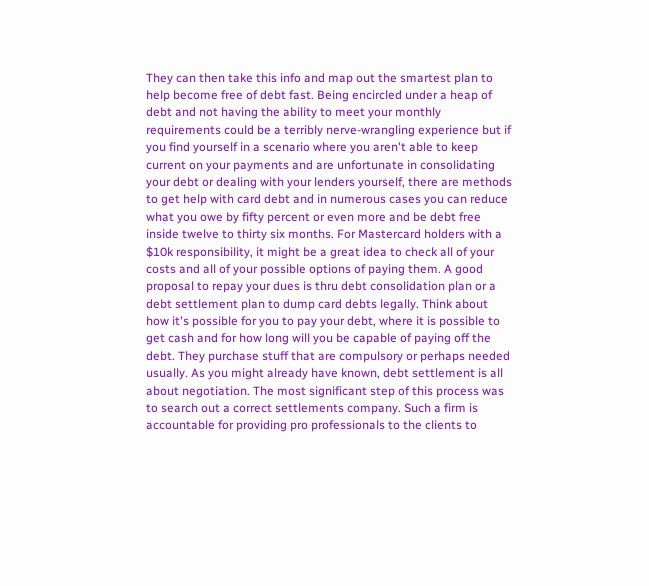They can then take this info and map out the smartest plan to help become free of debt fast. Being encircled under a heap of debt and not having the ability to meet your monthly requirements could be a terribly nerve-wrangling experience but if you find yourself in a scenario where you aren't able to keep current on your payments and are unfortunate in consolidating your debt or dealing with your lenders yourself, there are methods to get help with card debt and in numerous cases you can reduce what you owe by fifty percent or even more and be debt free inside twelve to thirty six months. For Mastercard holders with a $10k responsibility, it might be a great idea to check all of your costs and all of your possible options of paying them. A good proposal to repay your dues is thru debt consolidation plan or a debt settlement plan to dump card debts legally. Think about how it's possible for you to pay your debt, where it is possible to get cash and for how long will you be capable of paying off the debt. They purchase stuff that are compulsory or perhaps needed usually. As you might already have known, debt settlement is all about negotiation. The most significant step of this process was to search out a correct settlements company. Such a firm is accountable for providing pro professionals to the clients to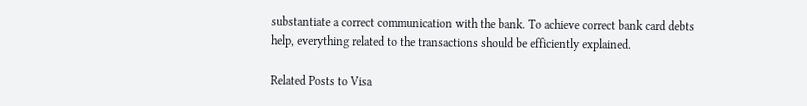substantiate a correct communication with the bank. To achieve correct bank card debts help, everything related to the transactions should be efficiently explained.

Related Posts to Visa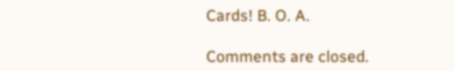Cards! B. O. A.

Comments are closed.